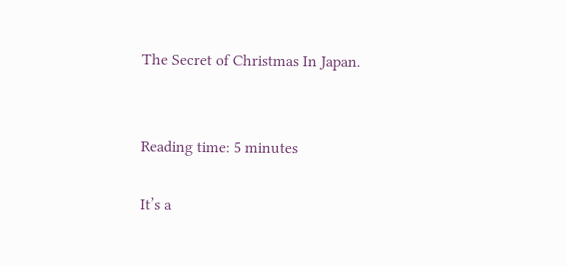The Secret of Christmas In Japan.


Reading time: 5 minutes

It’s a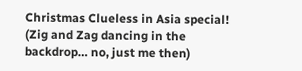Christmas Clueless in Asia special! (Zig and Zag dancing in the backdrop… no, just me then)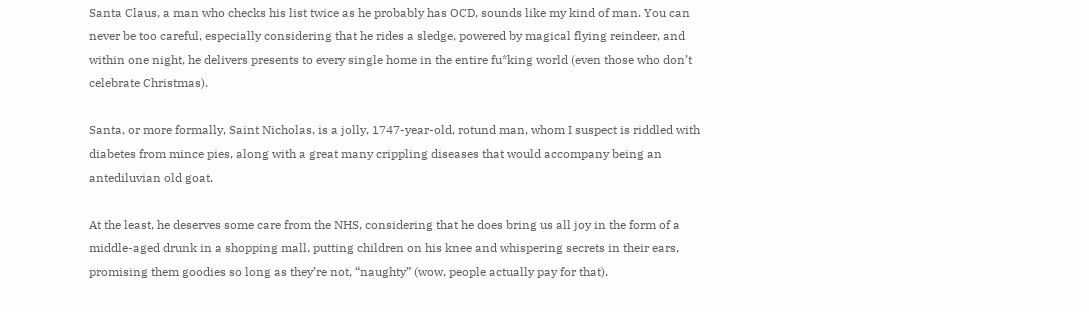Santa Claus, a man who checks his list twice as he probably has OCD, sounds like my kind of man. You can never be too careful, especially considering that he rides a sledge, powered by magical flying reindeer, and within one night, he delivers presents to every single home in the entire fu*king world (even those who don’t celebrate Christmas).

Santa, or more formally, Saint Nicholas, is a jolly, 1747-year-old, rotund man, whom I suspect is riddled with diabetes from mince pies, along with a great many crippling diseases that would accompany being an antediluvian old goat.

At the least, he deserves some care from the NHS, considering that he does bring us all joy in the form of a middle-aged drunk in a shopping mall, putting children on his knee and whispering secrets in their ears, promising them goodies so long as they’re not, “naughty” (wow, people actually pay for that).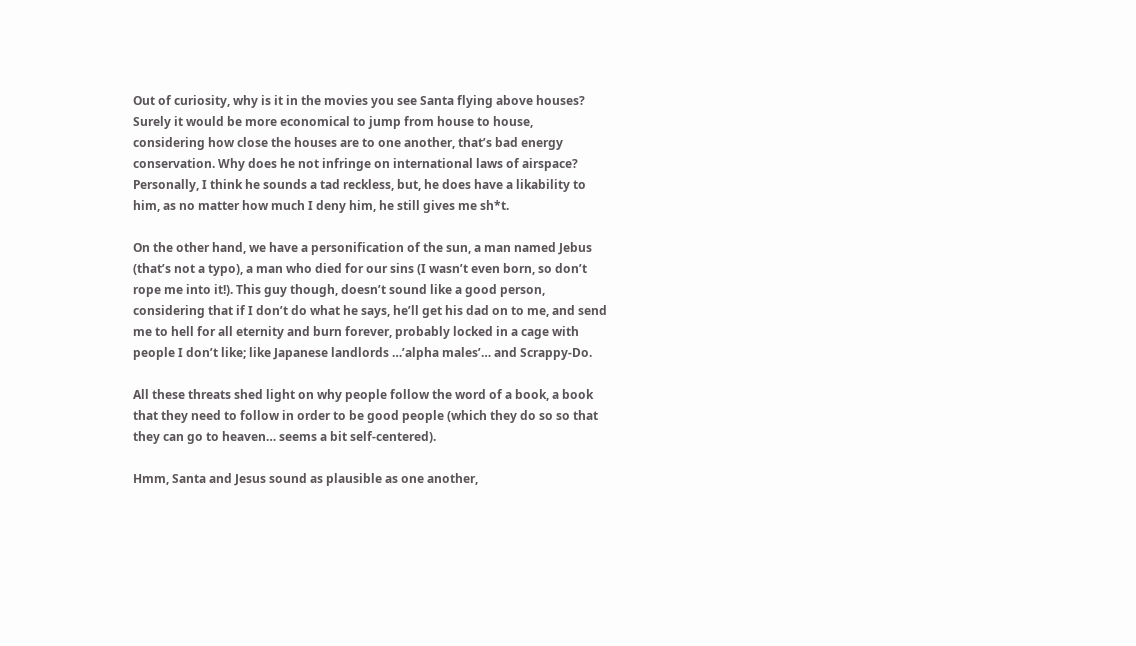Out of curiosity, why is it in the movies you see Santa flying above houses? Surely it would be more economical to jump from house to house, considering how close the houses are to one another, that’s bad energy conservation. Why does he not infringe on international laws of airspace? Personally, I think he sounds a tad reckless, but, he does have a likability to him, as no matter how much I deny him, he still gives me sh*t.

On the other hand, we have a personification of the sun, a man named Jebus (that’s not a typo), a man who died for our sins (I wasn’t even born, so don’t rope me into it!). This guy though, doesn’t sound like a good person, considering that if I don’t do what he says, he’ll get his dad on to me, and send me to hell for all eternity and burn forever, probably locked in a cage with people I don’t like; like Japanese landlords …’alpha males’… and Scrappy-Do.

All these threats shed light on why people follow the word of a book, a book that they need to follow in order to be good people (which they do so so that they can go to heaven… seems a bit self-centered).

Hmm, Santa and Jesus sound as plausible as one another,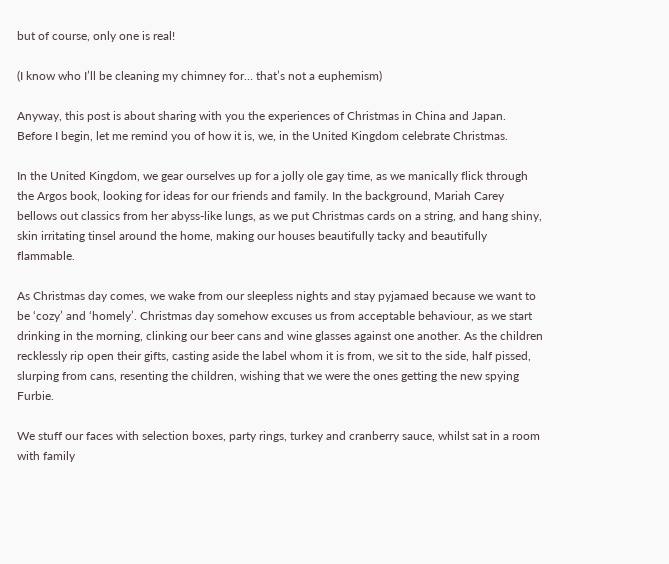but of course, only one is real!

(I know who I’ll be cleaning my chimney for… that’s not a euphemism)

Anyway, this post is about sharing with you the experiences of Christmas in China and Japan. Before I begin, let me remind you of how it is, we, in the United Kingdom celebrate Christmas.

In the United Kingdom, we gear ourselves up for a jolly ole gay time, as we manically flick through the Argos book, looking for ideas for our friends and family. In the background, Mariah Carey bellows out classics from her abyss-like lungs, as we put Christmas cards on a string, and hang shiny, skin irritating tinsel around the home, making our houses beautifully tacky and beautifully flammable.

As Christmas day comes, we wake from our sleepless nights and stay pyjamaed because we want to be ‘cozy’ and ‘homely’. Christmas day somehow excuses us from acceptable behaviour, as we start drinking in the morning, clinking our beer cans and wine glasses against one another. As the children recklessly rip open their gifts, casting aside the label whom it is from, we sit to the side, half pissed, slurping from cans, resenting the children, wishing that we were the ones getting the new spying Furbie.

We stuff our faces with selection boxes, party rings, turkey and cranberry sauce, whilst sat in a room with family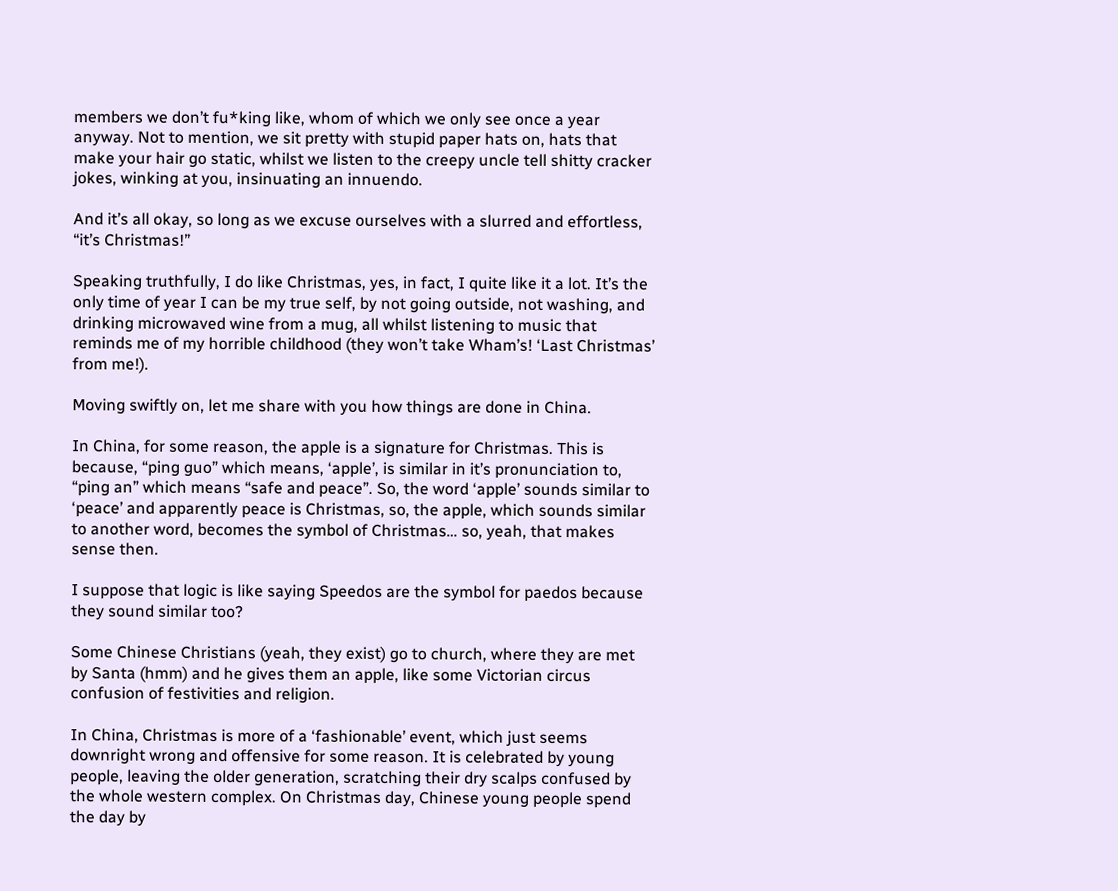members we don’t fu*king like, whom of which we only see once a year anyway. Not to mention, we sit pretty with stupid paper hats on, hats that make your hair go static, whilst we listen to the creepy uncle tell shitty cracker jokes, winking at you, insinuating an innuendo.

And it’s all okay, so long as we excuse ourselves with a slurred and effortless, “it’s Christmas!”

Speaking truthfully, I do like Christmas, yes, in fact, I quite like it a lot. It’s the only time of year I can be my true self, by not going outside, not washing, and drinking microwaved wine from a mug, all whilst listening to music that reminds me of my horrible childhood (they won’t take Wham’s! ‘Last Christmas’ from me!).

Moving swiftly on, let me share with you how things are done in China.

In China, for some reason, the apple is a signature for Christmas. This is because, “ping guo” which means, ‘apple’, is similar in it’s pronunciation to, “ping an” which means “safe and peace”. So, the word ‘apple’ sounds similar to ‘peace’ and apparently peace is Christmas, so, the apple, which sounds similar to another word, becomes the symbol of Christmas… so, yeah, that makes sense then.

I suppose that logic is like saying Speedos are the symbol for paedos because they sound similar too?

Some Chinese Christians (yeah, they exist) go to church, where they are met by Santa (hmm) and he gives them an apple, like some Victorian circus confusion of festivities and religion.

In China, Christmas is more of a ‘fashionable’ event, which just seems downright wrong and offensive for some reason. It is celebrated by young people, leaving the older generation, scratching their dry scalps confused by the whole western complex. On Christmas day, Chinese young people spend the day by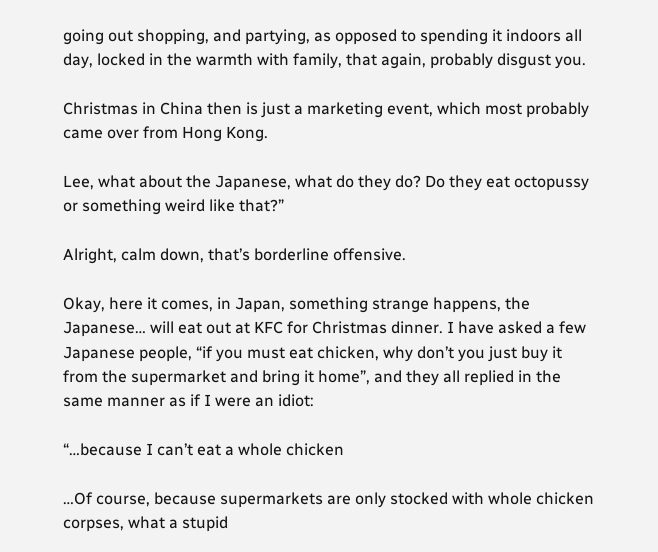going out shopping, and partying, as opposed to spending it indoors all day, locked in the warmth with family, that again, probably disgust you.

Christmas in China then is just a marketing event, which most probably came over from Hong Kong.

Lee, what about the Japanese, what do they do? Do they eat octopussy or something weird like that?”

Alright, calm down, that’s borderline offensive.

Okay, here it comes, in Japan, something strange happens, the Japanese… will eat out at KFC for Christmas dinner. I have asked a few Japanese people, “if you must eat chicken, why don’t you just buy it from the supermarket and bring it home”, and they all replied in the same manner as if I were an idiot:

“…because I can’t eat a whole chicken

…Of course, because supermarkets are only stocked with whole chicken corpses, what a stupid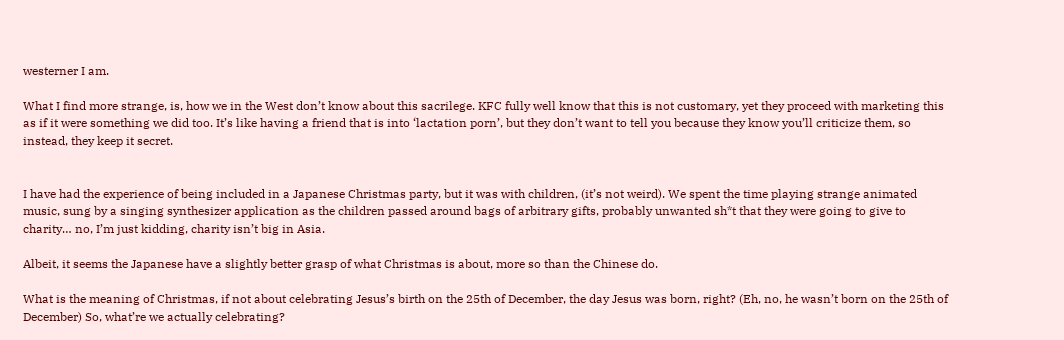westerner I am.

What I find more strange, is, how we in the West don’t know about this sacrilege. KFC fully well know that this is not customary, yet they proceed with marketing this as if it were something we did too. It’s like having a friend that is into ‘lactation porn’, but they don’t want to tell you because they know you’ll criticize them, so instead, they keep it secret.


I have had the experience of being included in a Japanese Christmas party, but it was with children, (it’s not weird). We spent the time playing strange animated music, sung by a singing synthesizer application as the children passed around bags of arbitrary gifts, probably unwanted sh*t that they were going to give to charity… no, I’m just kidding, charity isn’t big in Asia.

Albeit, it seems the Japanese have a slightly better grasp of what Christmas is about, more so than the Chinese do.

What is the meaning of Christmas, if not about celebrating Jesus’s birth on the 25th of December, the day Jesus was born, right? (Eh, no, he wasn’t born on the 25th of December) So, what’re we actually celebrating?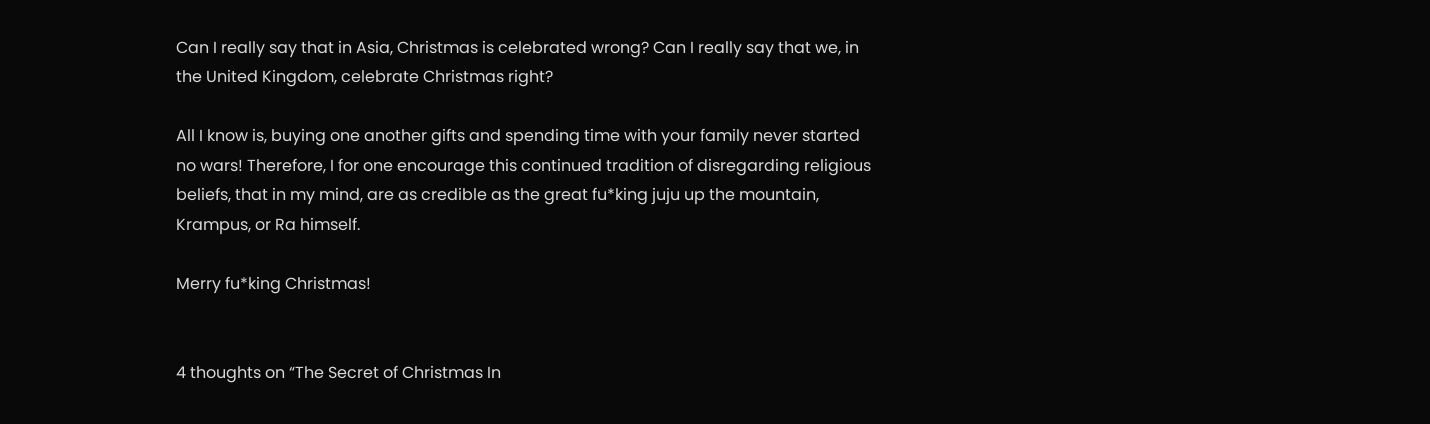Can I really say that in Asia, Christmas is celebrated wrong? Can I really say that we, in the United Kingdom, celebrate Christmas right?

All I know is, buying one another gifts and spending time with your family never started no wars! Therefore, I for one encourage this continued tradition of disregarding religious beliefs, that in my mind, are as credible as the great fu*king juju up the mountain, Krampus, or Ra himself.

Merry fu*king Christmas!


4 thoughts on “The Secret of Christmas In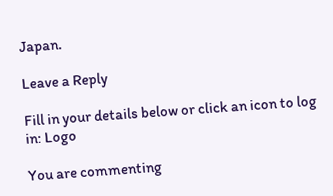Japan.

Leave a Reply

Fill in your details below or click an icon to log in: Logo

You are commenting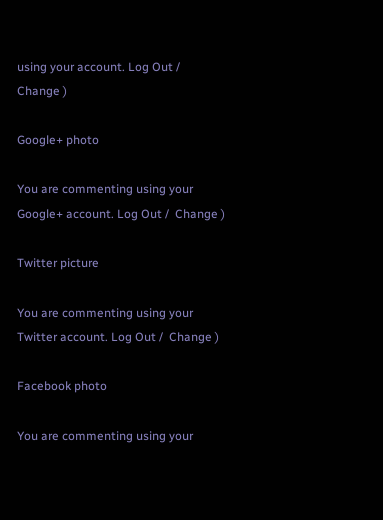using your account. Log Out /  Change )

Google+ photo

You are commenting using your Google+ account. Log Out /  Change )

Twitter picture

You are commenting using your Twitter account. Log Out /  Change )

Facebook photo

You are commenting using your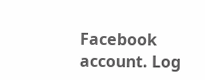Facebook account. Log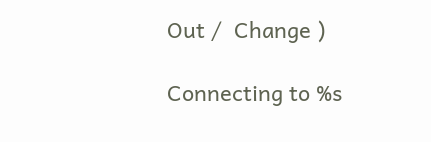Out /  Change )

Connecting to %s